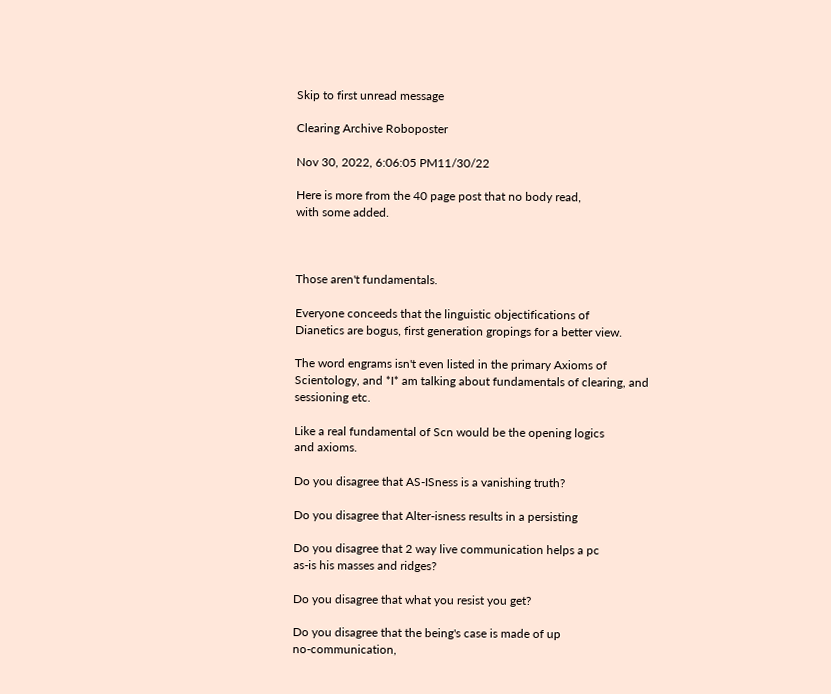Skip to first unread message

Clearing Archive Roboposter

Nov 30, 2022, 6:06:05 PM11/30/22

Here is more from the 40 page post that no body read,
with some added.



Those aren't fundamentals.

Everyone conceeds that the linguistic objectifications of
Dianetics are bogus, first generation gropings for a better view.

The word engrams isn't even listed in the primary Axioms of
Scientology, and *I* am talking about fundamentals of clearing, and
sessioning etc.

Like a real fundamental of Scn would be the opening logics
and axioms.

Do you disagree that AS-ISness is a vanishing truth?

Do you disagree that Alter-isness results in a persisting

Do you disagree that 2 way live communication helps a pc
as-is his masses and ridges?

Do you disagree that what you resist you get?

Do you disagree that the being's case is made of up
no-communication,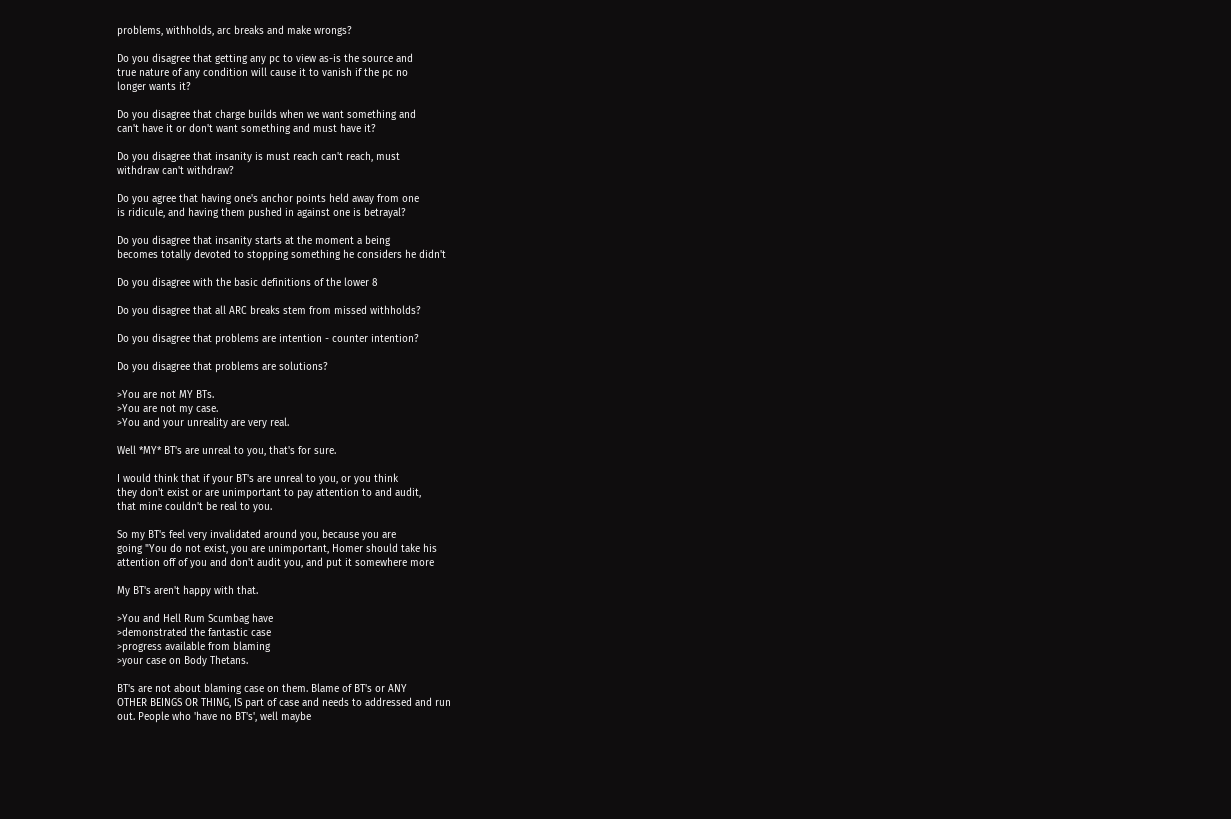problems, withholds, arc breaks and make wrongs?

Do you disagree that getting any pc to view as-is the source and
true nature of any condition will cause it to vanish if the pc no
longer wants it?

Do you disagree that charge builds when we want something and
can't have it or don't want something and must have it?

Do you disagree that insanity is must reach can't reach, must
withdraw can't withdraw?

Do you agree that having one's anchor points held away from one
is ridicule, and having them pushed in against one is betrayal?

Do you disagree that insanity starts at the moment a being
becomes totally devoted to stopping something he considers he didn't

Do you disagree with the basic definitions of the lower 8

Do you disagree that all ARC breaks stem from missed withholds?

Do you disagree that problems are intention - counter intention?

Do you disagree that problems are solutions?

>You are not MY BTs.
>You are not my case.
>You and your unreality are very real.

Well *MY* BT's are unreal to you, that's for sure.

I would think that if your BT's are unreal to you, or you think
they don't exist or are unimportant to pay attention to and audit,
that mine couldn't be real to you.

So my BT's feel very invalidated around you, because you are
going "You do not exist, you are unimportant, Homer should take his
attention off of you and don't audit you, and put it somewhere more

My BT's aren't happy with that.

>You and Hell Rum Scumbag have
>demonstrated the fantastic case
>progress available from blaming
>your case on Body Thetans.

BT's are not about blaming case on them. Blame of BT's or ANY
OTHER BEINGS OR THING, IS part of case and needs to addressed and run
out. People who 'have no BT's', well maybe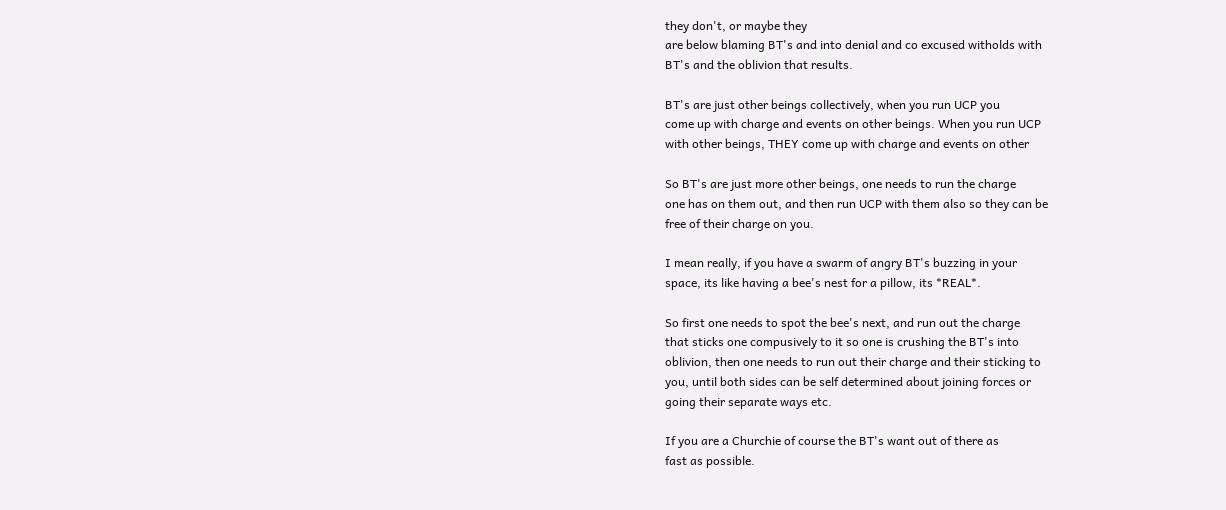they don't, or maybe they
are below blaming BT's and into denial and co excused witholds with
BT's and the oblivion that results.

BT's are just other beings collectively, when you run UCP you
come up with charge and events on other beings. When you run UCP
with other beings, THEY come up with charge and events on other

So BT's are just more other beings, one needs to run the charge
one has on them out, and then run UCP with them also so they can be
free of their charge on you.

I mean really, if you have a swarm of angry BT's buzzing in your
space, its like having a bee's nest for a pillow, its *REAL*.

So first one needs to spot the bee's next, and run out the charge
that sticks one compusively to it so one is crushing the BT's into
oblivion, then one needs to run out their charge and their sticking to
you, until both sides can be self determined about joining forces or
going their separate ways etc.

If you are a Churchie of course the BT's want out of there as
fast as possible.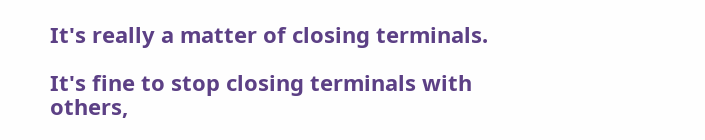It's really a matter of closing terminals.

It's fine to stop closing terminals with others,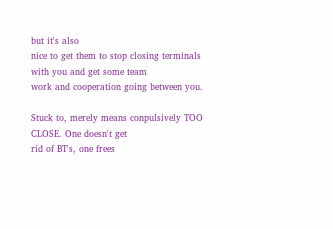but it's also
nice to get them to stop closing terminals with you and get some team
work and cooperation going between you.

Stuck to, merely means conpulsively TOO CLOSE. One doesn't get
rid of BT's, one frees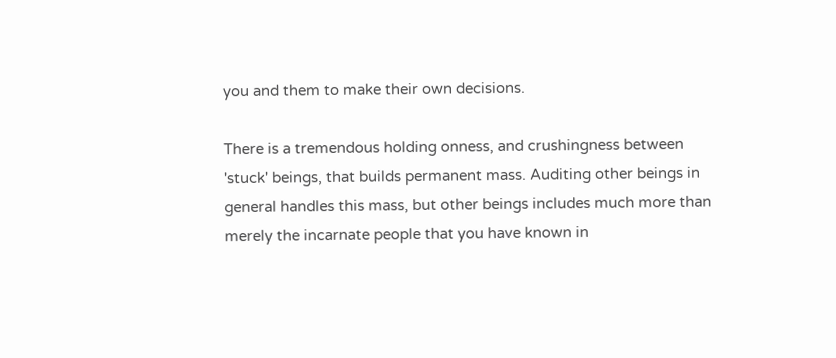you and them to make their own decisions.

There is a tremendous holding onness, and crushingness between
'stuck' beings, that builds permanent mass. Auditing other beings in
general handles this mass, but other beings includes much more than
merely the incarnate people that you have known in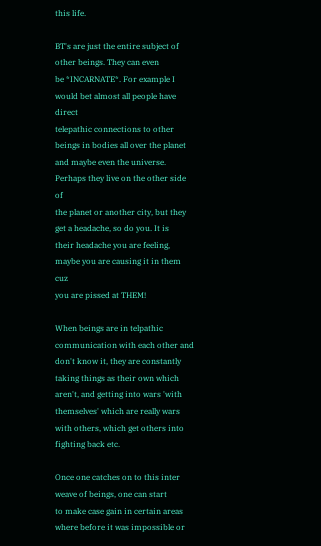this life.

BT's are just the entire subject of other beings. They can even
be *INCARNATE*. For example I would bet almost all people have direct
telepathic connections to other beings in bodies all over the planet
and maybe even the universe. Perhaps they live on the other side of
the planet or another city, but they get a headache, so do you. It is
their headache you are feeling, maybe you are causing it in them cuz
you are pissed at THEM!

When beings are in telpathic communication with each other and
don't know it, they are constantly taking things as their own which
aren't, and getting into wars 'with themselves' which are really wars
with others, which get others into fighting back etc.

Once one catches on to this inter weave of beings, one can start
to make case gain in certain areas where before it was impossible or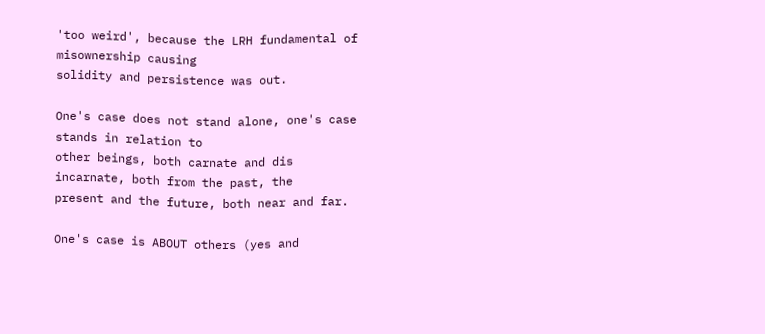'too weird', because the LRH fundamental of misownership causing
solidity and persistence was out.

One's case does not stand alone, one's case stands in relation to
other beings, both carnate and dis incarnate, both from the past, the
present and the future, both near and far.

One's case is ABOUT others (yes and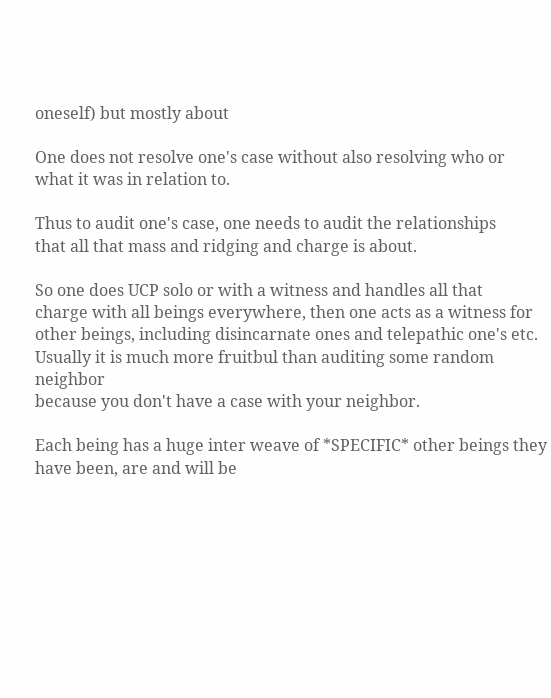oneself) but mostly about

One does not resolve one's case without also resolving who or
what it was in relation to.

Thus to audit one's case, one needs to audit the relationships
that all that mass and ridging and charge is about.

So one does UCP solo or with a witness and handles all that
charge with all beings everywhere, then one acts as a witness for
other beings, including disincarnate ones and telepathic one's etc.
Usually it is much more fruitbul than auditing some random neighbor
because you don't have a case with your neighbor.

Each being has a huge inter weave of *SPECIFIC* other beings they
have been, are and will be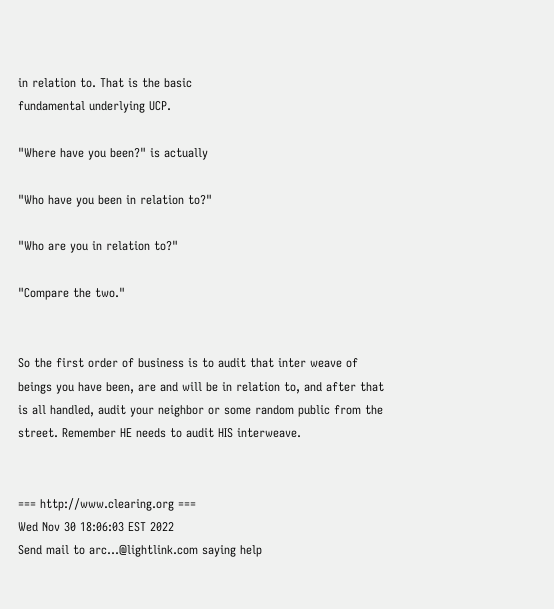in relation to. That is the basic
fundamental underlying UCP.

"Where have you been?" is actually

"Who have you been in relation to?"

"Who are you in relation to?"

"Compare the two."


So the first order of business is to audit that inter weave of
beings you have been, are and will be in relation to, and after that
is all handled, audit your neighbor or some random public from the
street. Remember HE needs to audit HIS interweave.


=== http://www.clearing.org ===
Wed Nov 30 18:06:03 EST 2022
Send mail to arc...@lightlink.com saying help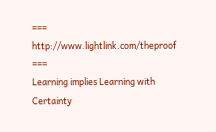=== http://www.lightlink.com/theproof ===
Learning implies Learning with Certainty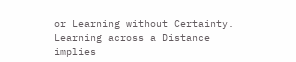or Learning without Certainty.
Learning across a Distance implies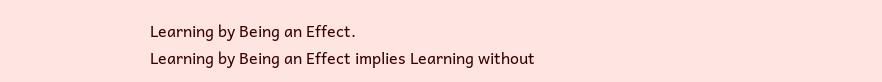Learning by Being an Effect.
Learning by Being an Effect implies Learning without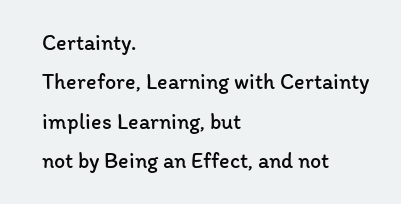Certainty.
Therefore, Learning with Certainty implies Learning, but
not by Being an Effect, and not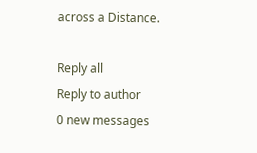across a Distance.

Reply all
Reply to author
0 new messages